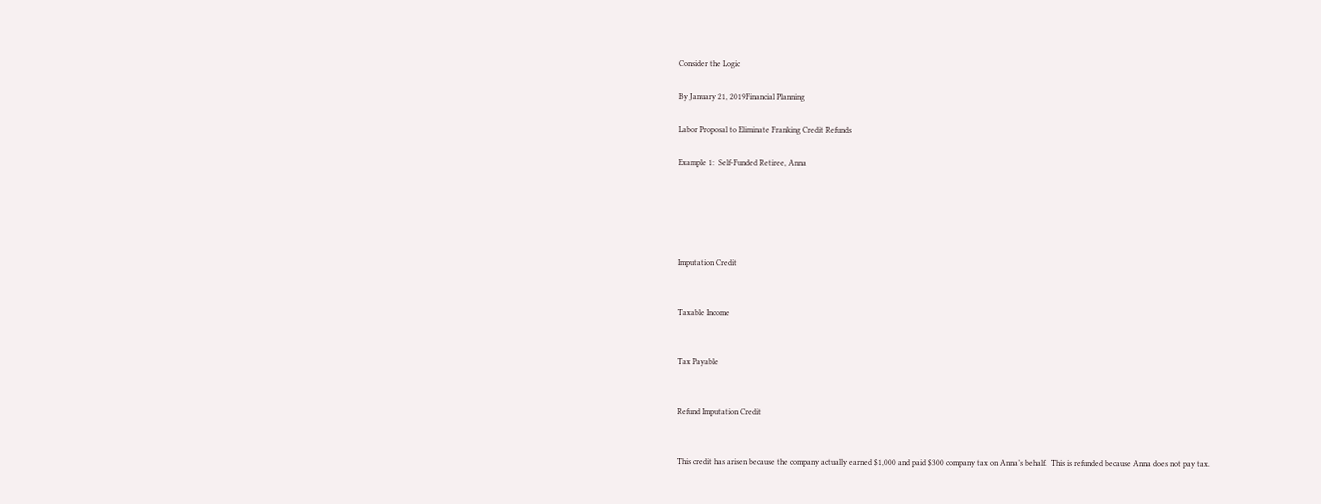Consider the Logic

By January 21, 2019Financial Planning

Labor Proposal to Eliminate Franking Credit Refunds

Example 1:  Self-Funded Retiree, Anna





Imputation Credit


Taxable Income


Tax Payable


Refund Imputation Credit


This credit has arisen because the company actually earned $1,000 and paid $300 company tax on Anna’s behalf.  This is refunded because Anna does not pay tax.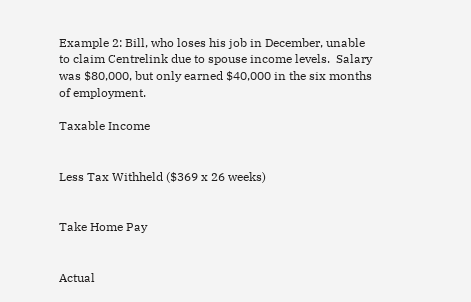Example 2: Bill, who loses his job in December, unable to claim Centrelink due to spouse income levels.  Salary was $80,000, but only earned $40,000 in the six months of employment.

Taxable Income


Less Tax Withheld ($369 x 26 weeks)


Take Home Pay


Actual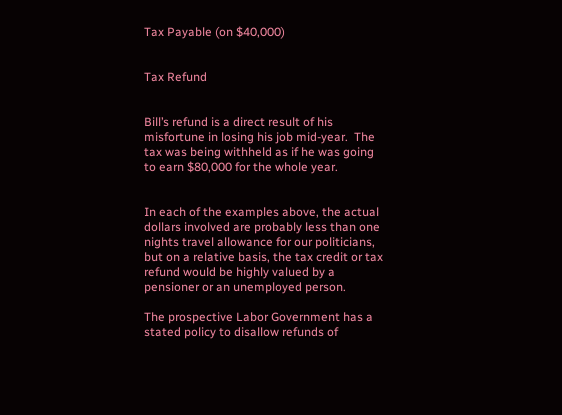Tax Payable (on $40,000)


Tax Refund


Bill’s refund is a direct result of his misfortune in losing his job mid-year.  The tax was being withheld as if he was going to earn $80,000 for the whole year.


In each of the examples above, the actual dollars involved are probably less than one nights travel allowance for our politicians, but on a relative basis, the tax credit or tax refund would be highly valued by a pensioner or an unemployed person.

The prospective Labor Government has a stated policy to disallow refunds of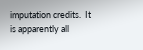imputation credits.  It is apparently all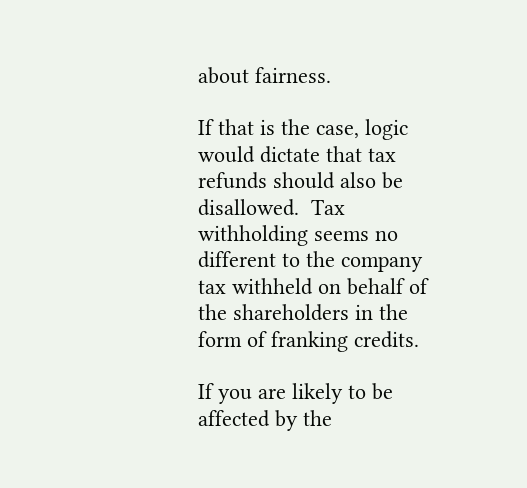about fairness.

If that is the case, logic would dictate that tax refunds should also be disallowed.  Tax withholding seems no different to the company tax withheld on behalf of the shareholders in the form of franking credits.

If you are likely to be affected by the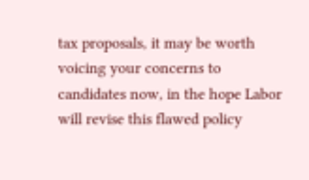tax proposals, it may be worth voicing your concerns to candidates now, in the hope Labor will revise this flawed policy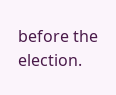before the election.